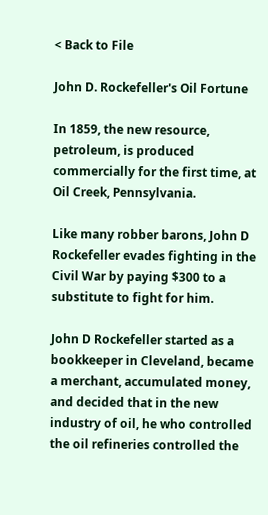< Back to File

John D. Rockefeller's Oil Fortune

In 1859, the new resource, petroleum, is produced commercially for the first time, at Oil Creek, Pennsylvania.

Like many robber barons, John D Rockefeller evades fighting in the Civil War by paying $300 to a substitute to fight for him.

John D Rockefeller started as a bookkeeper in Cleveland, became a merchant, accumulated money, and decided that in the new industry of oil, he who controlled the oil refineries controlled the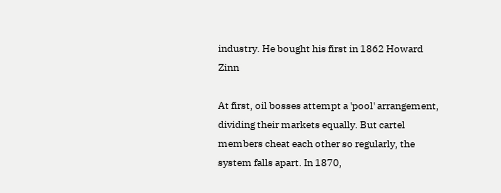industry. He bought his first in 1862 Howard Zinn

At first, oil bosses attempt a 'pool' arrangement, dividing their markets equally. But cartel members cheat each other so regularly, the system falls apart. In 1870,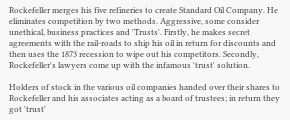Rockefeller merges his five refineries to create Standard Oil Company. He eliminates competition by two methods. Aggressive, some consider unethical, business practices and 'Trusts'. Firstly, he makes secret agreements with the rail-roads to ship his oil in return for discounts and then uses the 1873 recession to wipe out his competitors. Secondly, Rockefeller's lawyers come up with the infamous 'trust' solution.

Holders of stock in the various oil companies handed over their shares to Rockefeller and his associates acting as a board of trustees; in return they got 'trust'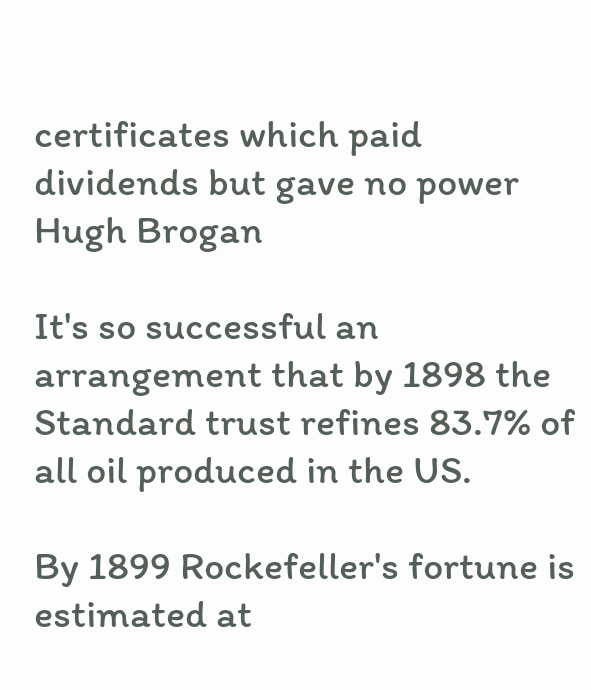certificates which paid dividends but gave no power Hugh Brogan

It's so successful an arrangement that by 1898 the Standard trust refines 83.7% of all oil produced in the US.

By 1899 Rockefeller's fortune is estimated at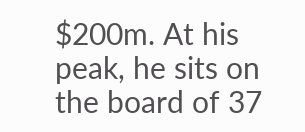$200m. At his peak, he sits on the board of 37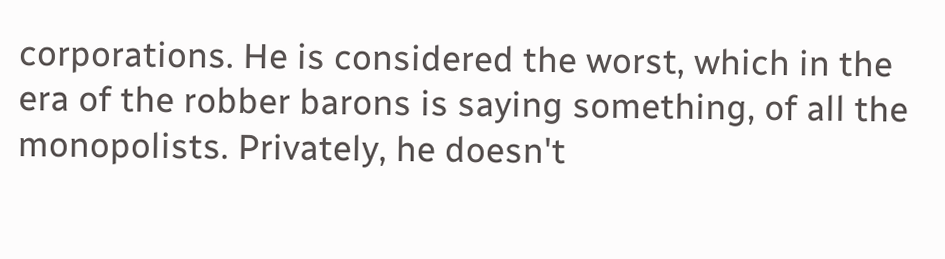corporations. He is considered the worst, which in the era of the robber barons is saying something, of all the monopolists. Privately, he doesn't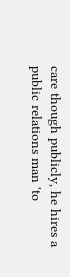care though publicly, he hires a public relations man 'to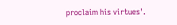proclaim his virtues'.